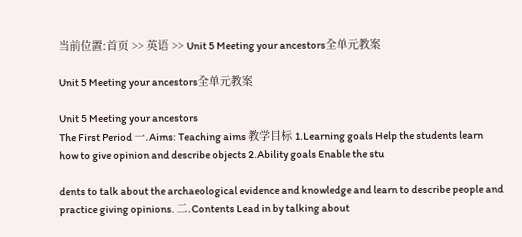当前位置:首页 >> 英语 >> Unit 5 Meeting your ancestors全单元教案

Unit 5 Meeting your ancestors全单元教案

Unit 5 Meeting your ancestors
The First Period 一.Aims: Teaching aims 教学目标 1.Learning goals Help the students learn how to give opinion and describe objects 2.Ability goals Enable the stu

dents to talk about the archaeological evidence and knowledge and learn to describe people and practice giving opinions. 二.Contents Lead in by talking about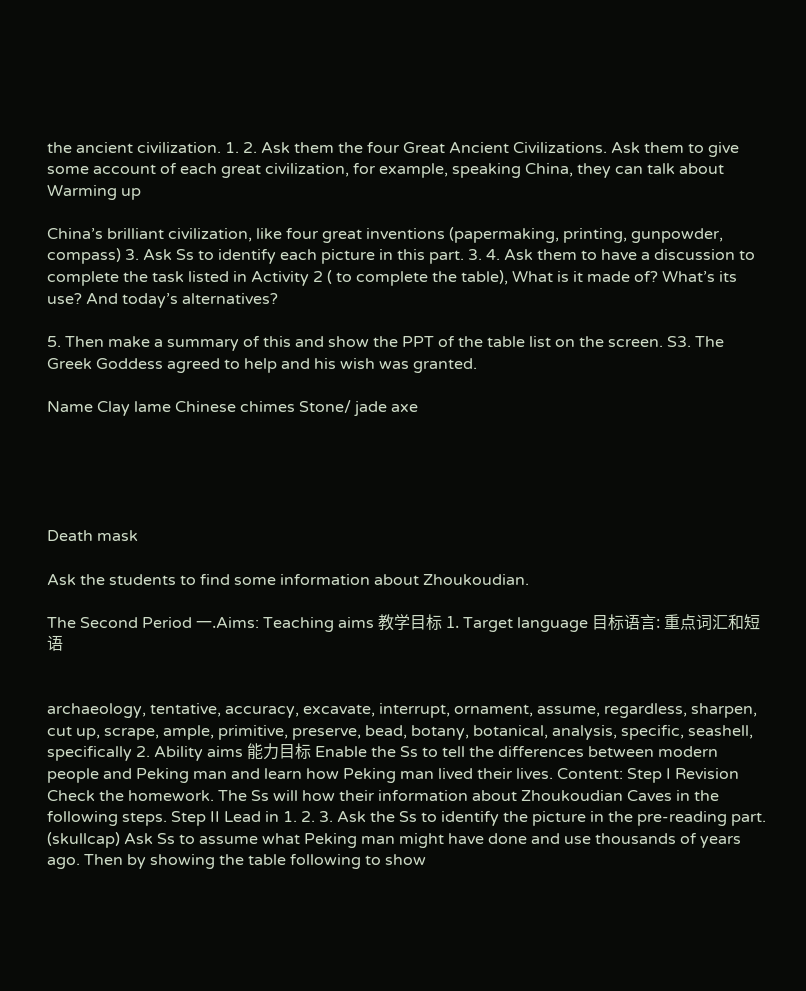the ancient civilization. 1. 2. Ask them the four Great Ancient Civilizations. Ask them to give some account of each great civilization, for example, speaking China, they can talk about Warming up

China’s brilliant civilization, like four great inventions (papermaking, printing, gunpowder, compass) 3. Ask Ss to identify each picture in this part. 3. 4. Ask them to have a discussion to complete the task listed in Activity 2 ( to complete the table), What is it made of? What’s its use? And today’s alternatives?

5. Then make a summary of this and show the PPT of the table list on the screen. S3. The Greek Goddess agreed to help and his wish was granted.

Name Clay lame Chinese chimes Stone/ jade axe





Death mask

Ask the students to find some information about Zhoukoudian.

The Second Period 一.Aims: Teaching aims 教学目标 1. Target language 目标语言: 重点词汇和短语


archaeology, tentative, accuracy, excavate, interrupt, ornament, assume, regardless, sharpen, cut up, scrape, ample, primitive, preserve, bead, botany, botanical, analysis, specific, seashell, specifically 2. Ability aims 能力目标 Enable the Ss to tell the differences between modern people and Peking man and learn how Peking man lived their lives. Content: Step I Revision Check the homework. The Ss will how their information about Zhoukoudian Caves in the following steps. Step II Lead in 1. 2. 3. Ask the Ss to identify the picture in the pre-reading part. (skullcap) Ask Ss to assume what Peking man might have done and use thousands of years ago. Then by showing the table following to show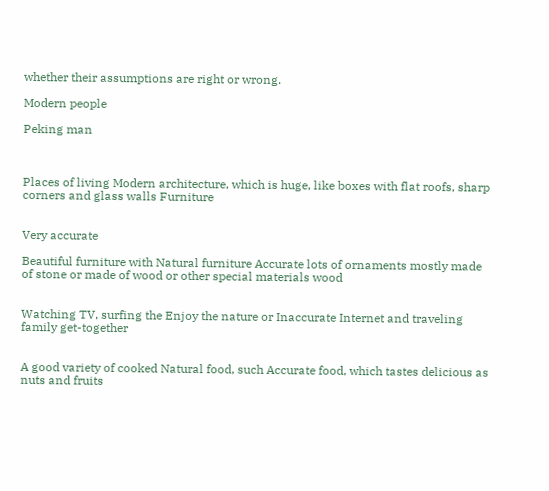whether their assumptions are right or wrong.

Modern people

Peking man



Places of living Modern architecture, which is huge, like boxes with flat roofs, sharp corners and glass walls Furniture


Very accurate

Beautiful furniture with Natural furniture Accurate lots of ornaments mostly made of stone or made of wood or other special materials wood


Watching TV, surfing the Enjoy the nature or Inaccurate Internet and traveling family get-together


A good variety of cooked Natural food, such Accurate food, which tastes delicious as nuts and fruits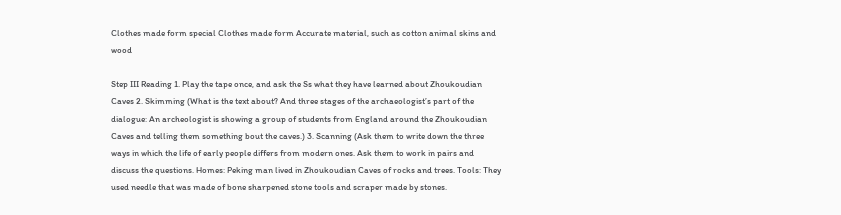Clothes made form special Clothes made form Accurate material, such as cotton animal skins and wood

Step III Reading 1. Play the tape once, and ask the Ss what they have learned about Zhoukoudian Caves 2. Skimming (What is the text about? And three stages of the archaeologist’s part of the dialogue: An archeologist is showing a group of students from England around the Zhoukoudian Caves and telling them something bout the caves.) 3. Scanning (Ask them to write down the three ways in which the life of early people differs from modern ones. Ask them to work in pairs and discuss the questions. Homes: Peking man lived in Zhoukoudian Caves of rocks and trees. Tools: They used needle that was made of bone sharpened stone tools and scraper made by stones.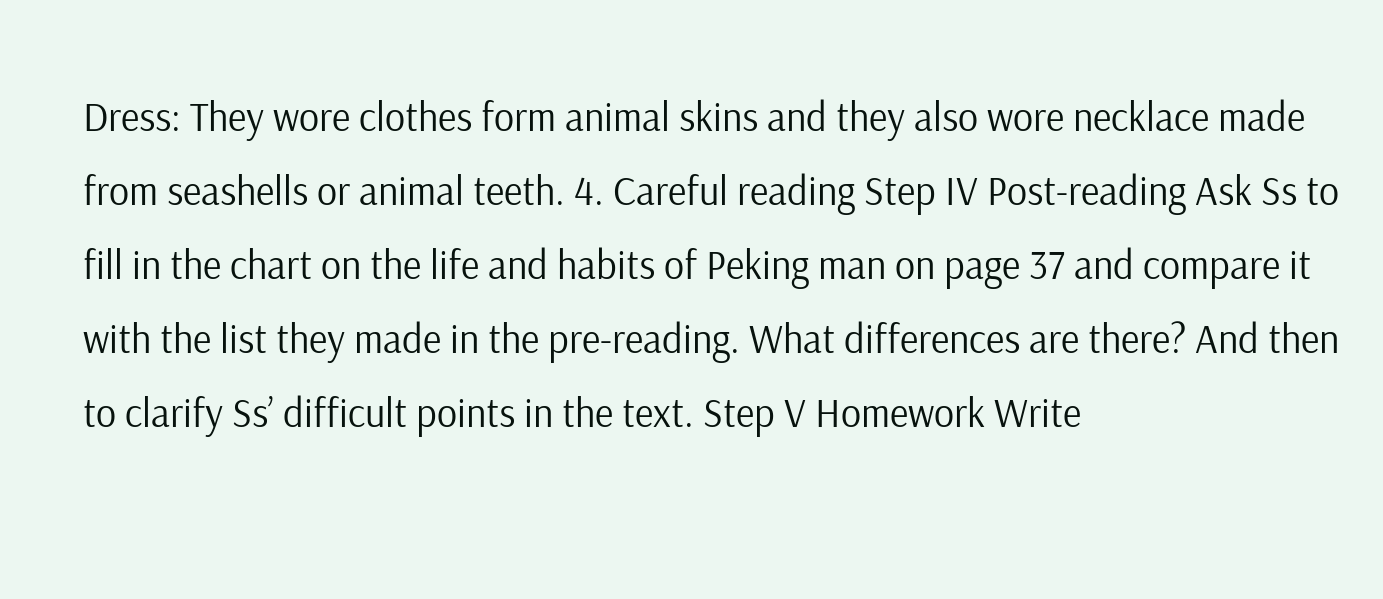Dress: They wore clothes form animal skins and they also wore necklace made from seashells or animal teeth. 4. Careful reading Step IV Post-reading Ask Ss to fill in the chart on the life and habits of Peking man on page 37 and compare it with the list they made in the pre-reading. What differences are there? And then to clarify Ss’ difficult points in the text. Step V Homework Write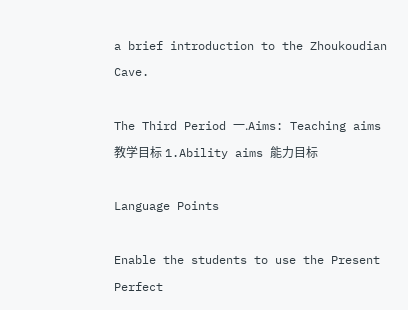a brief introduction to the Zhoukoudian Cave.

The Third Period 一.Aims: Teaching aims 教学目标 1.Ability aims 能力目标

Language Points

Enable the students to use the Present Perfect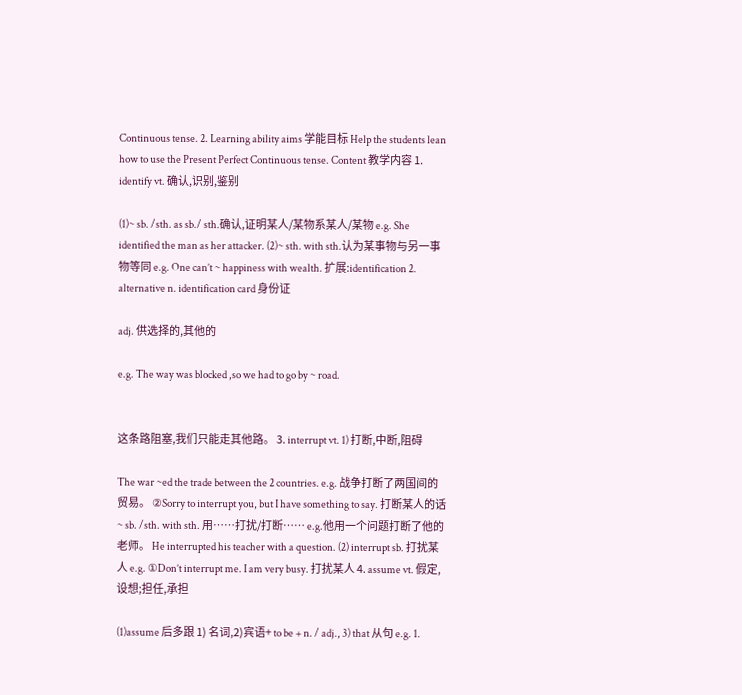Continuous tense. 2. Learning ability aims 学能目标 Help the students lean how to use the Present Perfect Continuous tense. Content 教学内容 1. identify vt. 确认,识别,鉴别

(1)~ sb. /sth. as sb./ sth.确认,证明某人/某物系某人/某物 e.g. She identified the man as her attacker. (2)~ sth. with sth.认为某事物与另一事物等同 e.g. One can’t ~ happiness with wealth. 扩展:identification 2. alternative n. identification card 身份证

adj. 供选择的,其他的

e.g. The way was blocked ,so we had to go by ~ road.


这条路阻塞,我们只能走其他路。 3. interrupt vt. 1) 打断,中断,阻碍

The war ~ed the trade between the 2 countries. e.g. 战争打断了两国间的贸易。 ②Sorry to interrupt you, but I have something to say. 打断某人的话 ~ sb. /sth. with sth. 用……打扰/打断…… e.g.他用一个问题打断了他的老师。 He interrupted his teacher with a question. (2) interrupt sb. 打扰某人 e.g. ①Don’t interrupt me. I am very busy. 打扰某人 4. assume vt. 假定,设想;担任,承担

(1)assume 后多跟 1) 名词,2)宾语+ to be + n. / adj., 3) that 从句 e.g. 1.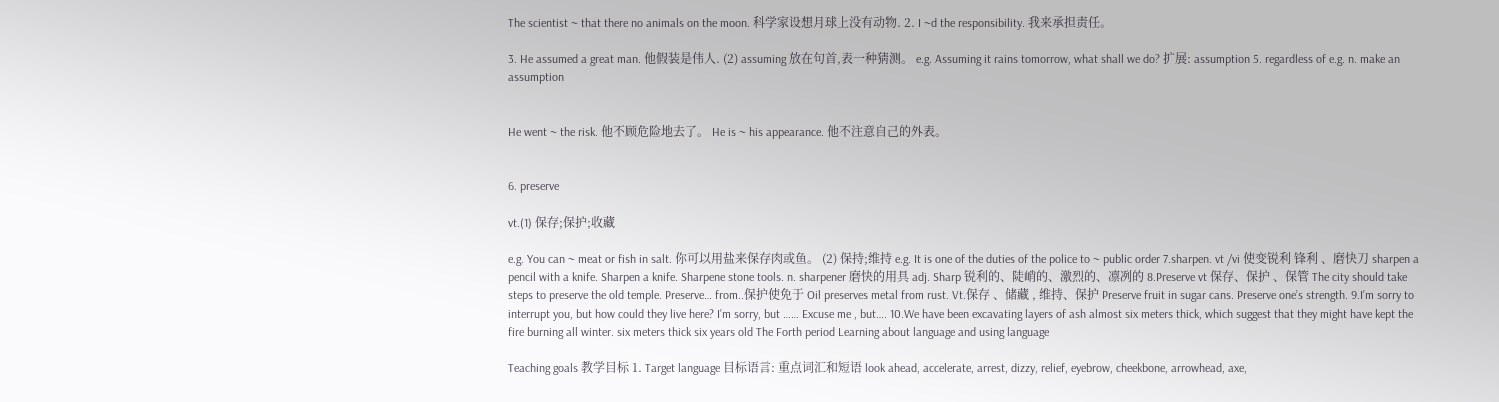The scientist ~ that there no animals on the moon. 科学家设想月球上没有动物. 2. I ~d the responsibility. 我来承担责任。

3. He assumed a great man. 他假装是伟人. (2) assuming 放在句首,表一种猜测。 e.g. Assuming it rains tomorrow, what shall we do? 扩展: assumption 5. regardless of e.g. n. make an assumption


He went ~ the risk. 他不顾危险地去了。 He is ~ his appearance. 他不注意自己的外表。


6. preserve

vt.(1) 保存;保护;收藏

e.g. You can ~ meat or fish in salt. 你可以用盐来保存肉或鱼。 (2) 保持;维持 e.g. It is one of the duties of the police to ~ public order 7.sharpen. vt /vi 使变锐利 锋利 、磨快刀 sharpen a pencil with a knife. Sharpen a knife. Sharpene stone tools. n. sharpener 磨快的用具 adj. Sharp 锐利的、陡峭的、激烈的、凛冽的 8.Preserve vt 保存、保护 、保管 The city should take steps to preserve the old temple. Preserve… from..保护使免于 Oil preserves metal from rust. Vt.保存 、储藏 , 维持、保护 Preserve fruit in sugar cans. Preserve one’s strength. 9.I’m sorry to interrupt you, but how could they live here? I’m sorry, but …… Excuse me , but…. 10.We have been excavating layers of ash almost six meters thick, which suggest that they might have kept the fire burning all winter. six meters thick six years old The Forth period Learning about language and using language

Teaching goals 教学目标 1. Target language 目标语言: 重点词汇和短语 look ahead, accelerate, arrest, dizzy, relief, eyebrow, cheekbone, arrowhead, axe,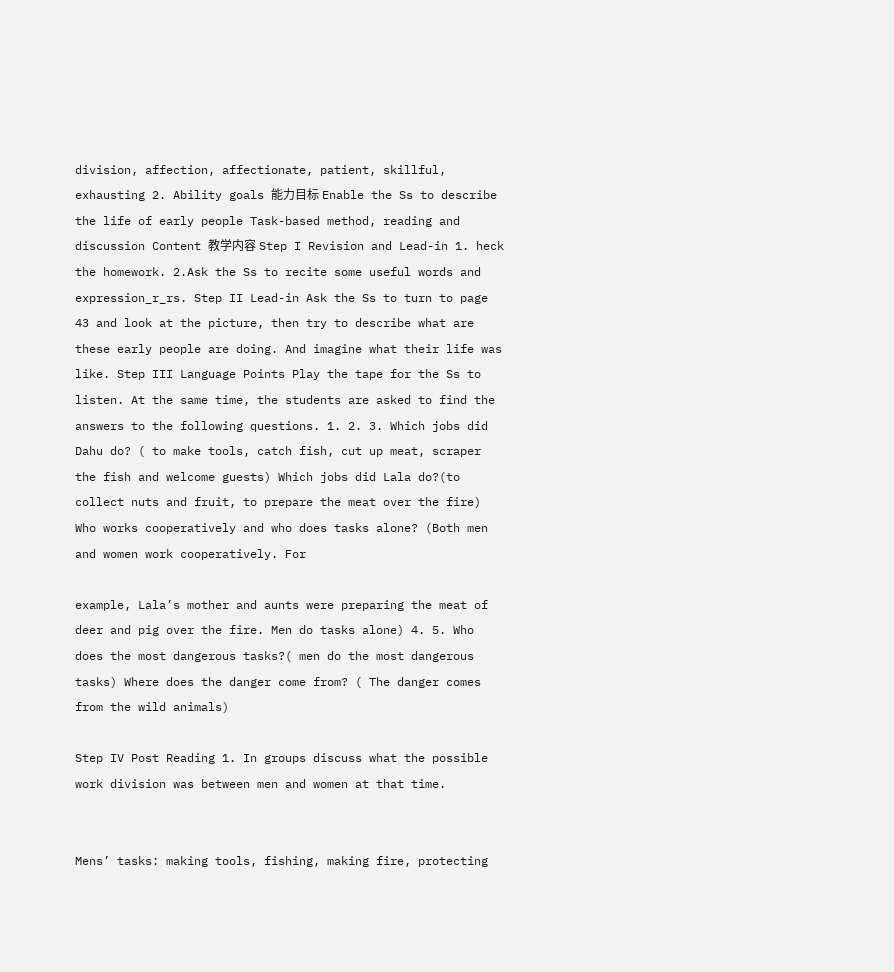division, affection, affectionate, patient, skillful, exhausting 2. Ability goals 能力目标 Enable the Ss to describe the life of early people Task-based method, reading and discussion Content 教学内容 Step I Revision and Lead-in 1. heck the homework. 2.Ask the Ss to recite some useful words and expression_r_rs. Step II Lead-in Ask the Ss to turn to page 43 and look at the picture, then try to describe what are these early people are doing. And imagine what their life was like. Step III Language Points Play the tape for the Ss to listen. At the same time, the students are asked to find the answers to the following questions. 1. 2. 3. Which jobs did Dahu do? ( to make tools, catch fish, cut up meat, scraper the fish and welcome guests) Which jobs did Lala do?(to collect nuts and fruit, to prepare the meat over the fire) Who works cooperatively and who does tasks alone? (Both men and women work cooperatively. For

example, Lala’s mother and aunts were preparing the meat of deer and pig over the fire. Men do tasks alone) 4. 5. Who does the most dangerous tasks?( men do the most dangerous tasks) Where does the danger come from? ( The danger comes from the wild animals)

Step IV Post Reading 1. In groups discuss what the possible work division was between men and women at that time.


Mens’ tasks: making tools, fishing, making fire, protecting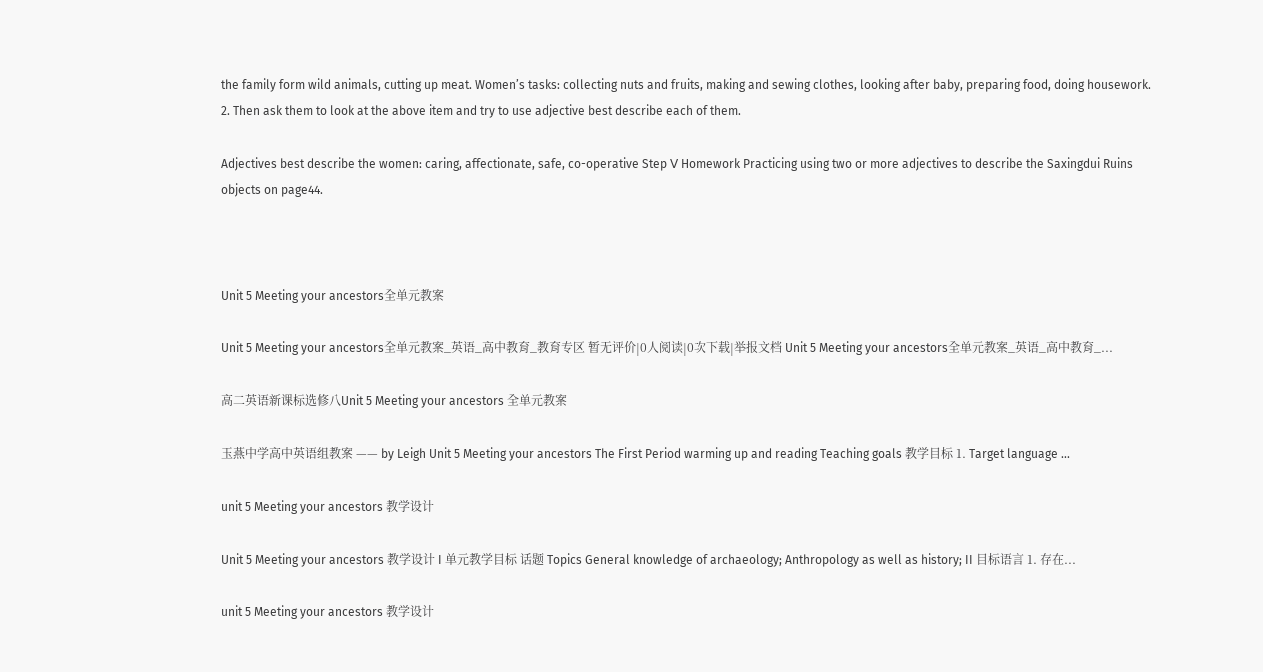the family form wild animals, cutting up meat. Women’s tasks: collecting nuts and fruits, making and sewing clothes, looking after baby, preparing food, doing housework. 2. Then ask them to look at the above item and try to use adjective best describe each of them.

Adjectives best describe the women: caring, affectionate, safe, co-operative Step Ⅴ Homework Practicing using two or more adjectives to describe the Saxingdui Ruins objects on page44.



Unit 5 Meeting your ancestors全单元教案

Unit 5 Meeting your ancestors全单元教案_英语_高中教育_教育专区 暂无评价|0人阅读|0次下载|举报文档 Unit 5 Meeting your ancestors全单元教案_英语_高中教育_...

高二英语新课标选修八Unit 5 Meeting your ancestors 全单元教案

玉燕中学高中英语组教案 —— by Leigh Unit 5 Meeting your ancestors The First Period warming up and reading Teaching goals 教学目标 1. Target language ...

unit 5 Meeting your ancestors 教学设计

Unit 5 Meeting your ancestors 教学设计 I 单元教学目标 话题 Topics General knowledge of archaeology; Anthropology as well as history; II 目标语言 1. 存在...

unit 5 Meeting your ancestors 教学设计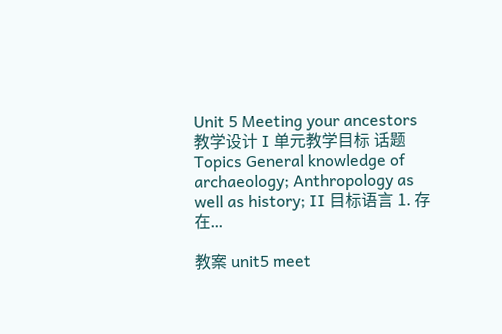Unit 5 Meeting your ancestors 教学设计 I 单元教学目标 话题 Topics General knowledge of archaeology; Anthropology as well as history; II 目标语言 1. 存在...

教案 unit5 meet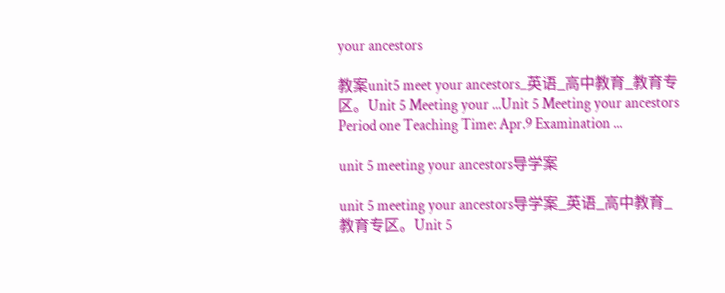your ancestors

教案unit5 meet your ancestors_英语_高中教育_教育专区。Unit 5 Meeting your ...Unit 5 Meeting your ancestors Period one Teaching Time: Apr.9 Examination ...

unit 5 meeting your ancestors导学案

unit 5 meeting your ancestors导学案_英语_高中教育_教育专区。Unit 5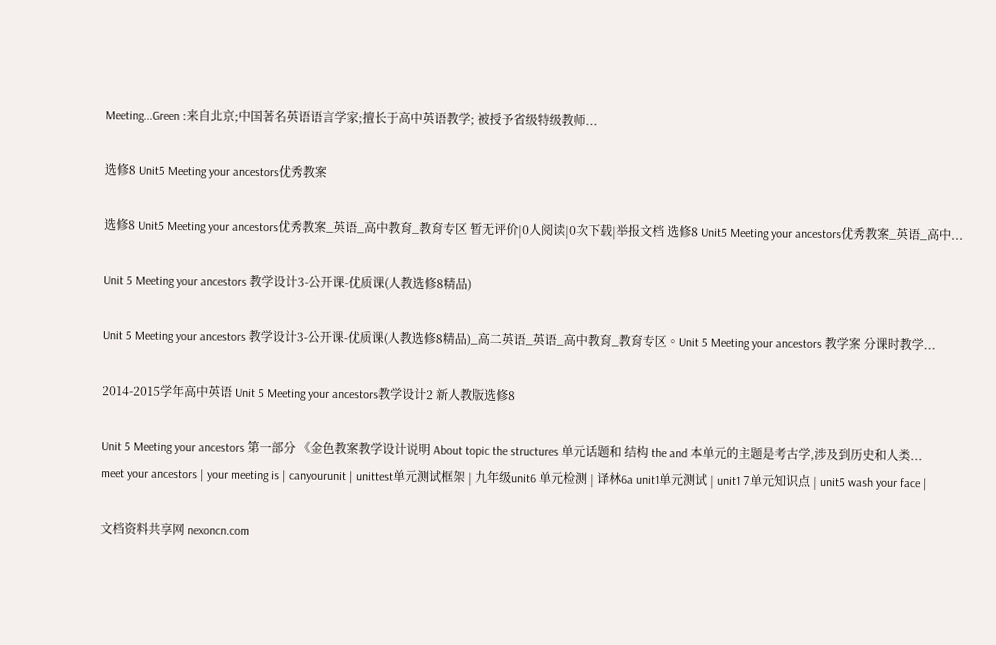Meeting...Green :来自北京;中国著名英语语言学家;擅长于高中英语教学; 被授予省级特级教师...

选修8 Unit5 Meeting your ancestors优秀教案

选修8 Unit5 Meeting your ancestors优秀教案_英语_高中教育_教育专区 暂无评价|0人阅读|0次下载|举报文档 选修8 Unit5 Meeting your ancestors优秀教案_英语_高中...

Unit 5 Meeting your ancestors 教学设计3-公开课-优质课(人教选修8精品)

Unit 5 Meeting your ancestors 教学设计3-公开课-优质课(人教选修8精品)_高二英语_英语_高中教育_教育专区。Unit 5 Meeting your ancestors 教学案 分课时教学...

2014-2015学年高中英语 Unit 5 Meeting your ancestors教学设计2 新人教版选修8

Unit 5 Meeting your ancestors 第一部分 《金色教案教学设计说明 About topic the structures 单元话题和 结构 the and 本单元的主题是考古学,涉及到历史和人类...
meet your ancestors | your meeting is | canyourunit | unittest单元测试框架 | 九年级unit6 单元检测 | 译林6a unit1单元测试 | unit1 7单元知识点 | unit5 wash your face |

文档资料共享网 nexoncn.com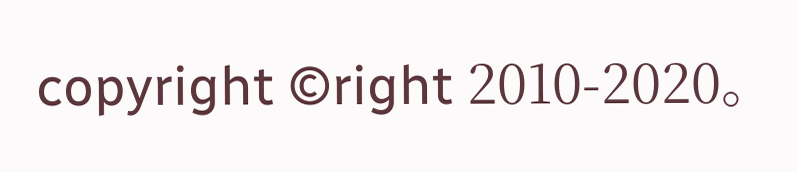copyright ©right 2010-2020。